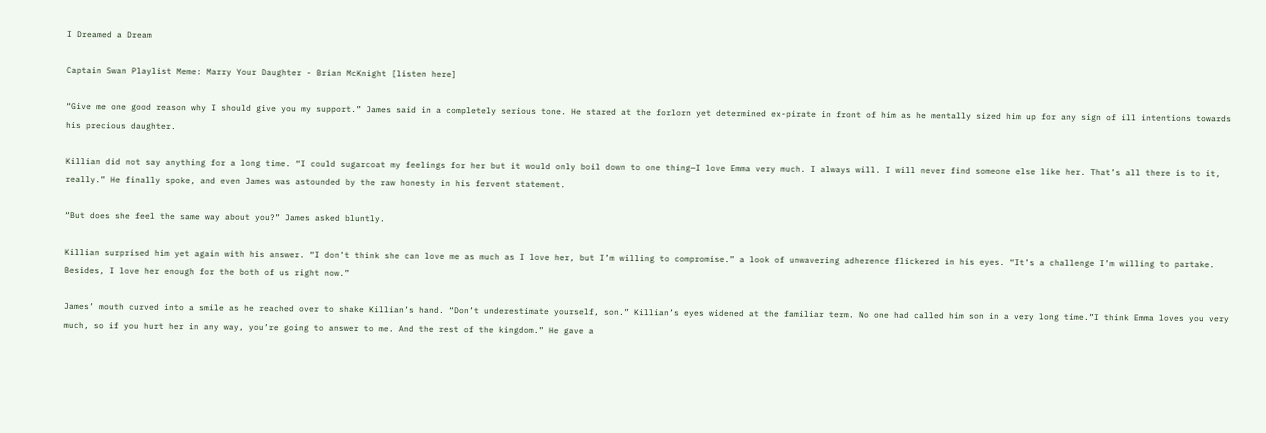I Dreamed a Dream

Captain Swan Playlist Meme: Marry Your Daughter - Brian McKnight [listen here]

“Give me one good reason why I should give you my support.” James said in a completely serious tone. He stared at the forlorn yet determined ex-pirate in front of him as he mentally sized him up for any sign of ill intentions towards his precious daughter.

Killian did not say anything for a long time. “I could sugarcoat my feelings for her but it would only boil down to one thing—I love Emma very much. I always will. I will never find someone else like her. That’s all there is to it, really.” He finally spoke, and even James was astounded by the raw honesty in his fervent statement.

“But does she feel the same way about you?” James asked bluntly.

Killian surprised him yet again with his answer. “I don’t think she can love me as much as I love her, but I’m willing to compromise.” a look of unwavering adherence flickered in his eyes. “It’s a challenge I’m willing to partake. Besides, I love her enough for the both of us right now.”

James’ mouth curved into a smile as he reached over to shake Killian’s hand. “Don’t underestimate yourself, son.” Killian’s eyes widened at the familiar term. No one had called him son in a very long time.”I think Emma loves you very much, so if you hurt her in any way, you’re going to answer to me. And the rest of the kingdom.” He gave a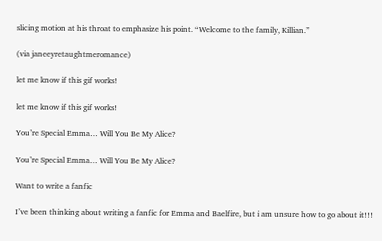slicing motion at his throat to emphasize his point. “Welcome to the family, Killian.”

(via janeeyretaughtmeromance)

let me know if this gif works!

let me know if this gif works!

You’re Special Emma… Will You Be My Alice?

You’re Special Emma… Will You Be My Alice?

Want to write a fanfic

I’ve been thinking about writing a fanfic for Emma and Baelfire, but i am unsure how to go about it!!!